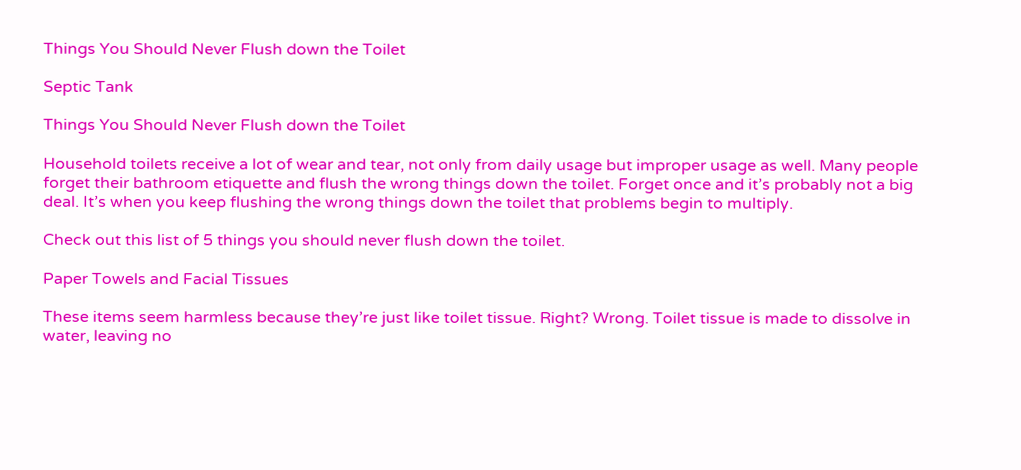Things You Should Never Flush down the Toilet

Septic Tank

Things You Should Never Flush down the Toilet

Household toilets receive a lot of wear and tear, not only from daily usage but improper usage as well. Many people forget their bathroom etiquette and flush the wrong things down the toilet. Forget once and it’s probably not a big deal. It’s when you keep flushing the wrong things down the toilet that problems begin to multiply.

Check out this list of 5 things you should never flush down the toilet.

Paper Towels and Facial Tissues

These items seem harmless because they’re just like toilet tissue. Right? Wrong. Toilet tissue is made to dissolve in water, leaving no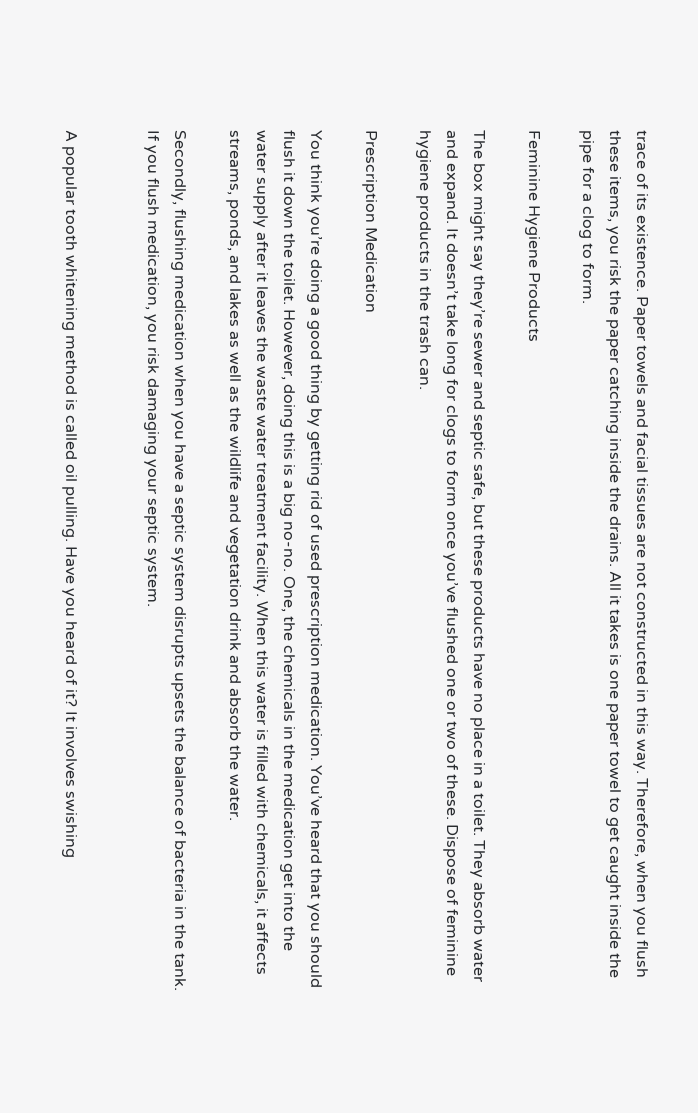trace of its existence. Paper towels and facial tissues are not constructed in this way. Therefore, when you flush these items, you risk the paper catching inside the drains. All it takes is one paper towel to get caught inside the pipe for a clog to form.

Feminine Hygiene Products

The box might say they’re sewer and septic safe, but these products have no place in a toilet. They absorb water and expand. It doesn’t take long for clogs to form once you’ve flushed one or two of these. Dispose of feminine hygiene products in the trash can.

Prescription Medication

You think you’re doing a good thing by getting rid of used prescription medication. You’ve heard that you should flush it down the toilet. However, doing this is a big no-no. One, the chemicals in the medication get into the water supply after it leaves the waste water treatment facility. When this water is filled with chemicals, it affects streams, ponds, and lakes as well as the wildlife and vegetation drink and absorb the water.

Secondly, flushing medication when you have a septic system disrupts upsets the balance of bacteria in the tank. If you flush medication, you risk damaging your septic system.


A popular tooth whitening method is called oil pulling. Have you heard of it? It involves swishing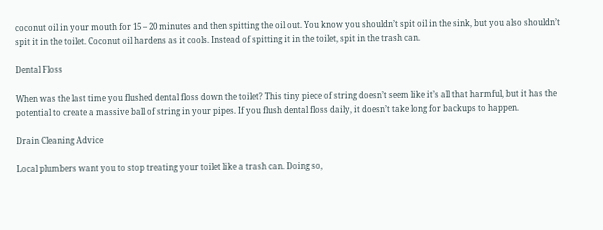coconut oil in your mouth for 15 – 20 minutes and then spitting the oil out. You know you shouldn’t spit oil in the sink, but you also shouldn’t spit it in the toilet. Coconut oil hardens as it cools. Instead of spitting it in the toilet, spit in the trash can.

Dental Floss

When was the last time you flushed dental floss down the toilet? This tiny piece of string doesn’t seem like it’s all that harmful, but it has the potential to create a massive ball of string in your pipes. If you flush dental floss daily, it doesn’t take long for backups to happen.

Drain Cleaning Advice

Local plumbers want you to stop treating your toilet like a trash can. Doing so,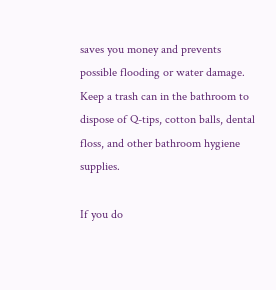saves you money and prevents possible flooding or water damage. Keep a trash can in the bathroom to dispose of Q-tips, cotton balls, dental floss, and other bathroom hygiene supplies.

If you do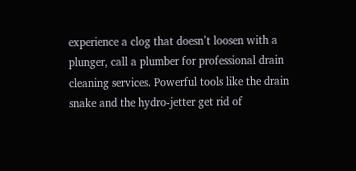experience a clog that doesn’t loosen with a plunger, call a plumber for professional drain cleaning services. Powerful tools like the drain snake and the hydro-jetter get rid of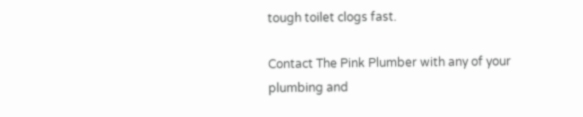tough toilet clogs fast.

Contact The Pink Plumber with any of your plumbing and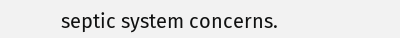septic system concerns.